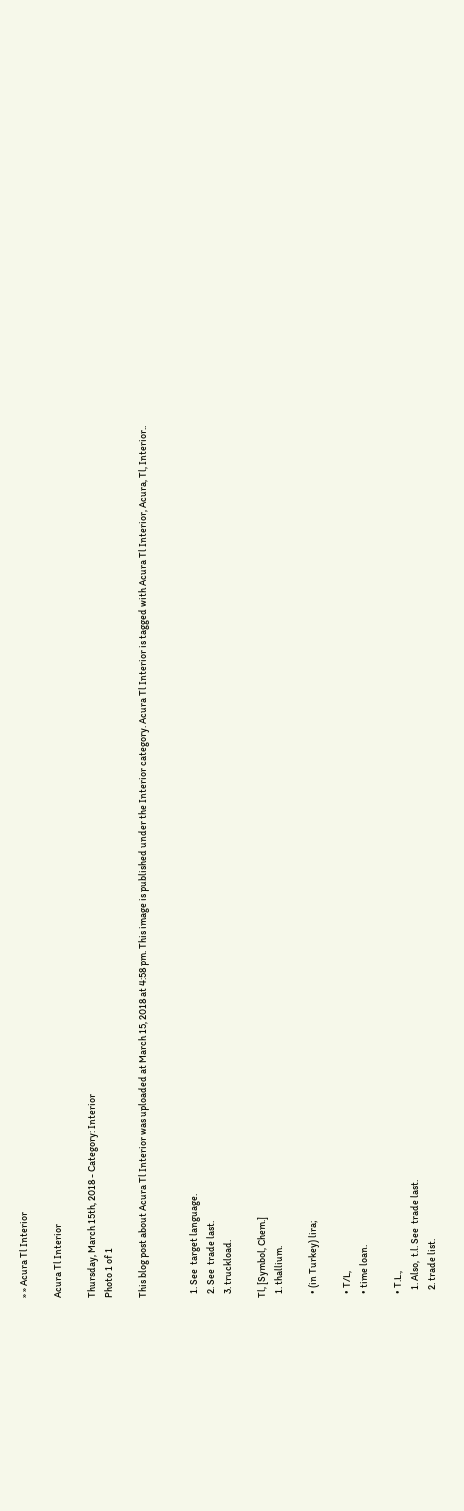» » Acura Tl Interior

Acura Tl Interior

Thursday, March 15th, 2018 - Category: Interior
Photo 1 of 1

This blog post about Acura Tl Interior was uploaded at March 15, 2018 at 4:58 pm. This image is published under the Interior category. Acura Tl Interior is tagged with Acura Tl Interior, Acura, Tl, Interior..


  1. See  target language.
  2. See  trade last.
  3. truckload.

Tl, [Symbol, Chem.]
  1. thallium.

  • (in Turkey) lira;

  • T/L,
  • time loan.

  • T.L.,
    1. Also,  t.l. See  trade last.
    2. trade list.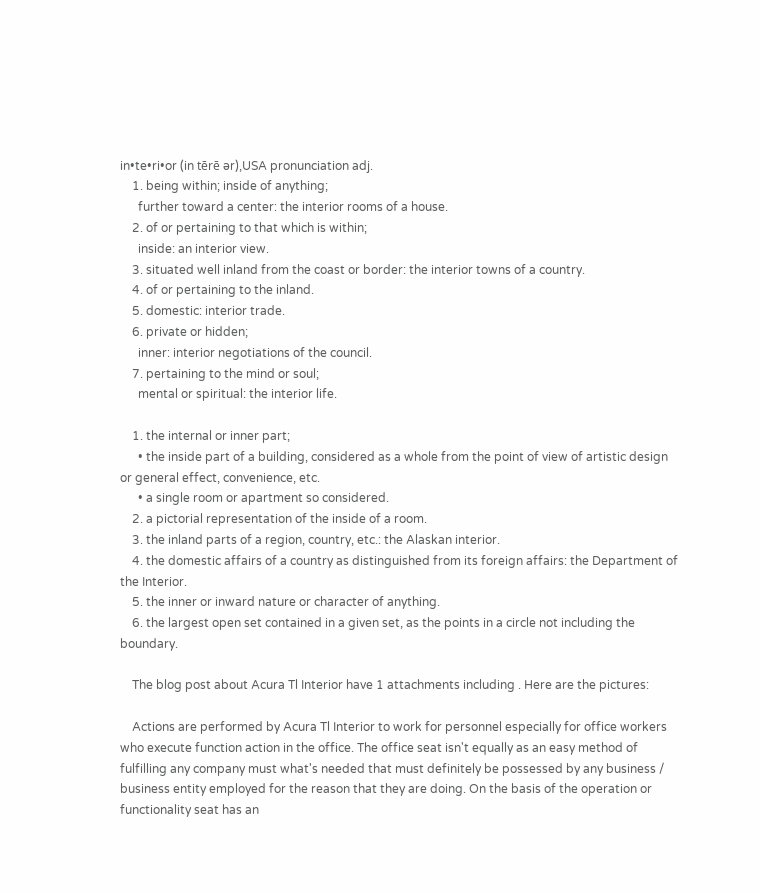in•te•ri•or (in tērē ər),USA pronunciation adj.
    1. being within; inside of anything;
      further toward a center: the interior rooms of a house.
    2. of or pertaining to that which is within;
      inside: an interior view.
    3. situated well inland from the coast or border: the interior towns of a country.
    4. of or pertaining to the inland.
    5. domestic: interior trade.
    6. private or hidden;
      inner: interior negotiations of the council.
    7. pertaining to the mind or soul;
      mental or spiritual: the interior life.

    1. the internal or inner part;
      • the inside part of a building, considered as a whole from the point of view of artistic design or general effect, convenience, etc.
      • a single room or apartment so considered.
    2. a pictorial representation of the inside of a room.
    3. the inland parts of a region, country, etc.: the Alaskan interior.
    4. the domestic affairs of a country as distinguished from its foreign affairs: the Department of the Interior.
    5. the inner or inward nature or character of anything.
    6. the largest open set contained in a given set, as the points in a circle not including the boundary.

    The blog post about Acura Tl Interior have 1 attachments including . Here are the pictures:

    Actions are performed by Acura Tl Interior to work for personnel especially for office workers who execute function action in the office. The office seat isn't equally as an easy method of fulfilling any company must what's needed that must definitely be possessed by any business / business entity employed for the reason that they are doing. On the basis of the operation or functionality seat has an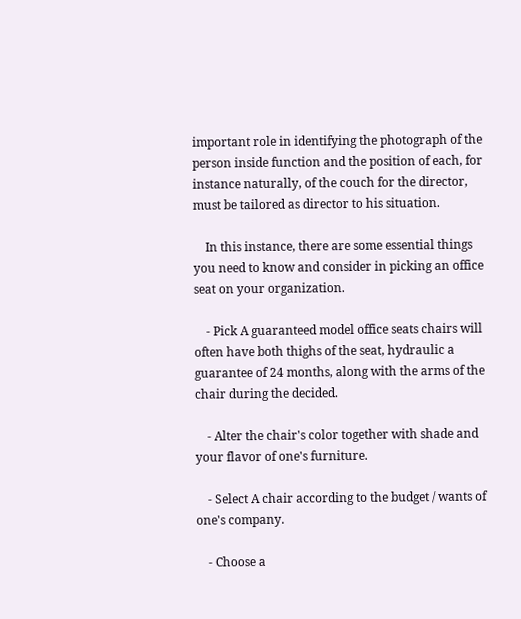important role in identifying the photograph of the person inside function and the position of each, for instance naturally, of the couch for the director, must be tailored as director to his situation.

    In this instance, there are some essential things you need to know and consider in picking an office seat on your organization.

    - Pick A guaranteed model office seats chairs will often have both thighs of the seat, hydraulic a guarantee of 24 months, along with the arms of the chair during the decided.

    - Alter the chair's color together with shade and your flavor of one's furniture.

    - Select A chair according to the budget / wants of one's company.

    - Choose a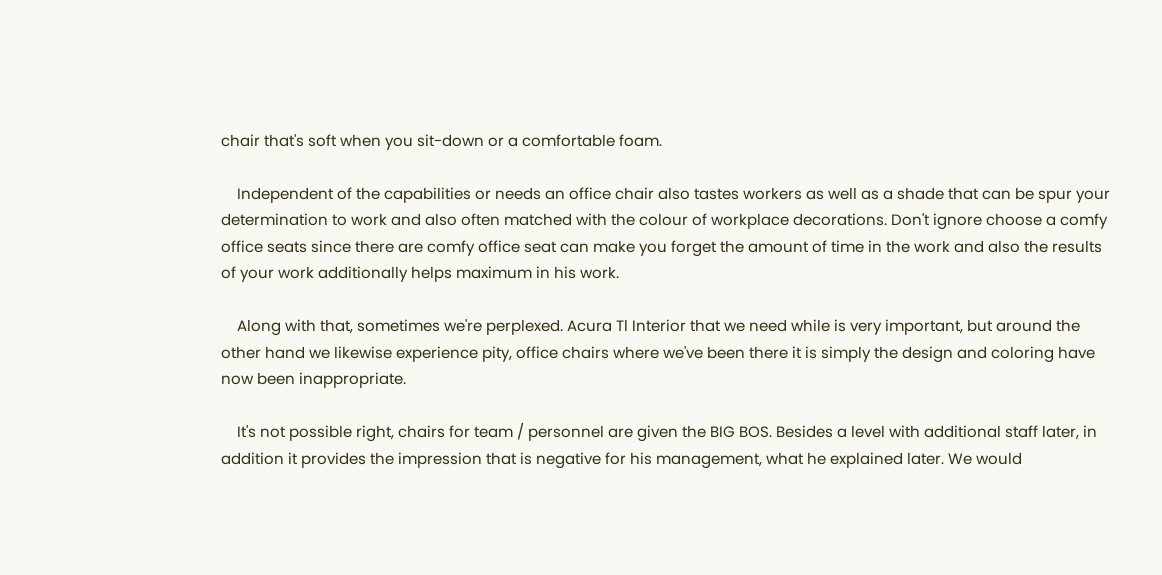chair that's soft when you sit-down or a comfortable foam.

    Independent of the capabilities or needs an office chair also tastes workers as well as a shade that can be spur your determination to work and also often matched with the colour of workplace decorations. Don't ignore choose a comfy office seats since there are comfy office seat can make you forget the amount of time in the work and also the results of your work additionally helps maximum in his work.

    Along with that, sometimes we're perplexed. Acura Tl Interior that we need while is very important, but around the other hand we likewise experience pity, office chairs where we've been there it is simply the design and coloring have now been inappropriate.

    It's not possible right, chairs for team / personnel are given the BIG BOS. Besides a level with additional staff later, in addition it provides the impression that is negative for his management, what he explained later. We would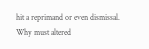hit a reprimand or even dismissal. Why must altered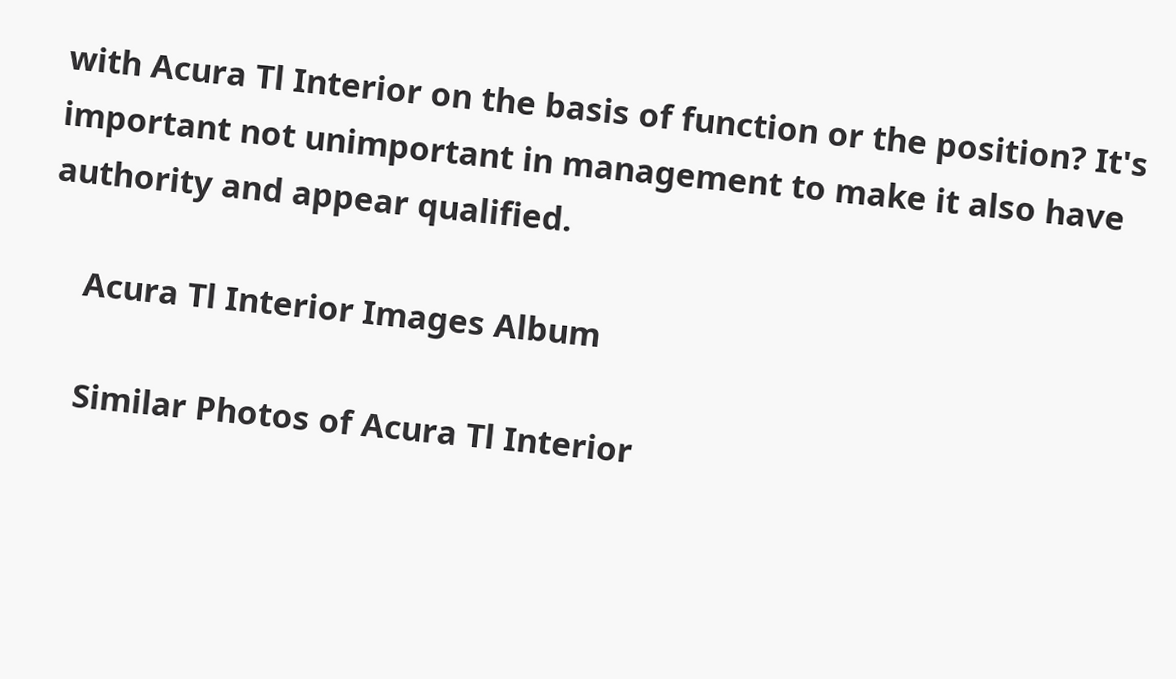with Acura Tl Interior on the basis of function or the position? It's important not unimportant in management to make it also have authority and appear qualified.

    Acura Tl Interior Images Album

    Similar Photos of Acura Tl Interior